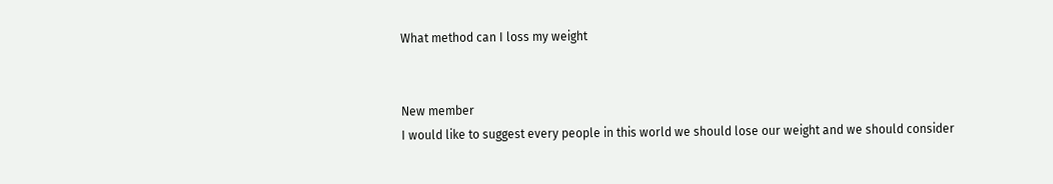What method can I loss my weight


New member
I would like to suggest every people in this world we should lose our weight and we should consider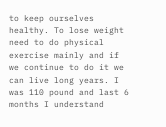to keep ourselves healthy. To lose weight need to do physical exercise mainly and if we continue to do it we can live long years. I was 110 pound and last 6 months I understand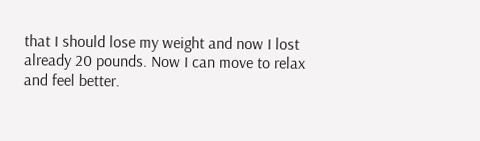that I should lose my weight and now I lost already 20 pounds. Now I can move to relax and feel better.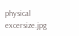physical excersize.jpg